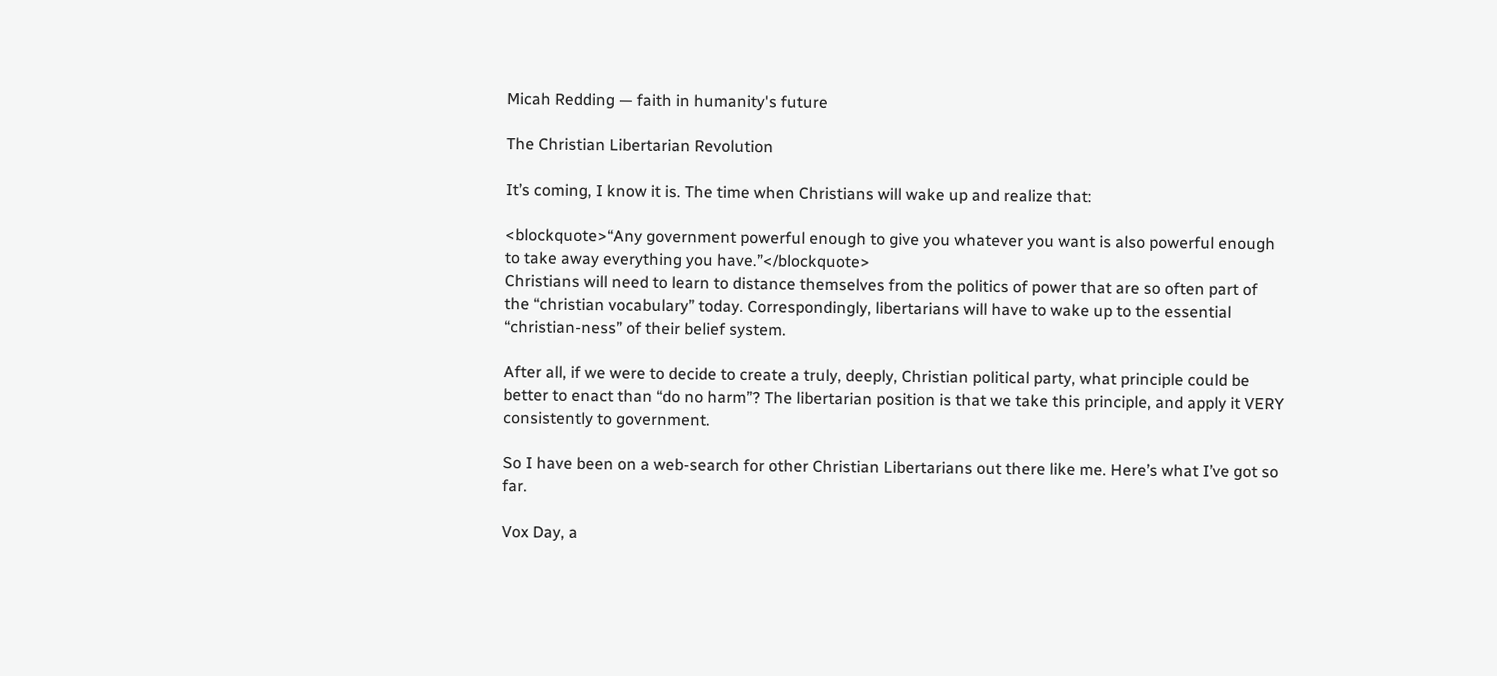Micah Redding — faith in humanity's future

The Christian Libertarian Revolution

It’s coming, I know it is. The time when Christians will wake up and realize that:

<blockquote>“Any government powerful enough to give you whatever you want is also powerful enough to take away everything you have.”</blockquote>
Christians will need to learn to distance themselves from the politics of power that are so often part of the “christian vocabulary” today. Correspondingly, libertarians will have to wake up to the essential “christian-ness” of their belief system.

After all, if we were to decide to create a truly, deeply, Christian political party, what principle could be better to enact than “do no harm”? The libertarian position is that we take this principle, and apply it VERY consistently to government.

So I have been on a web-search for other Christian Libertarians out there like me. Here’s what I’ve got so far.

Vox Day, a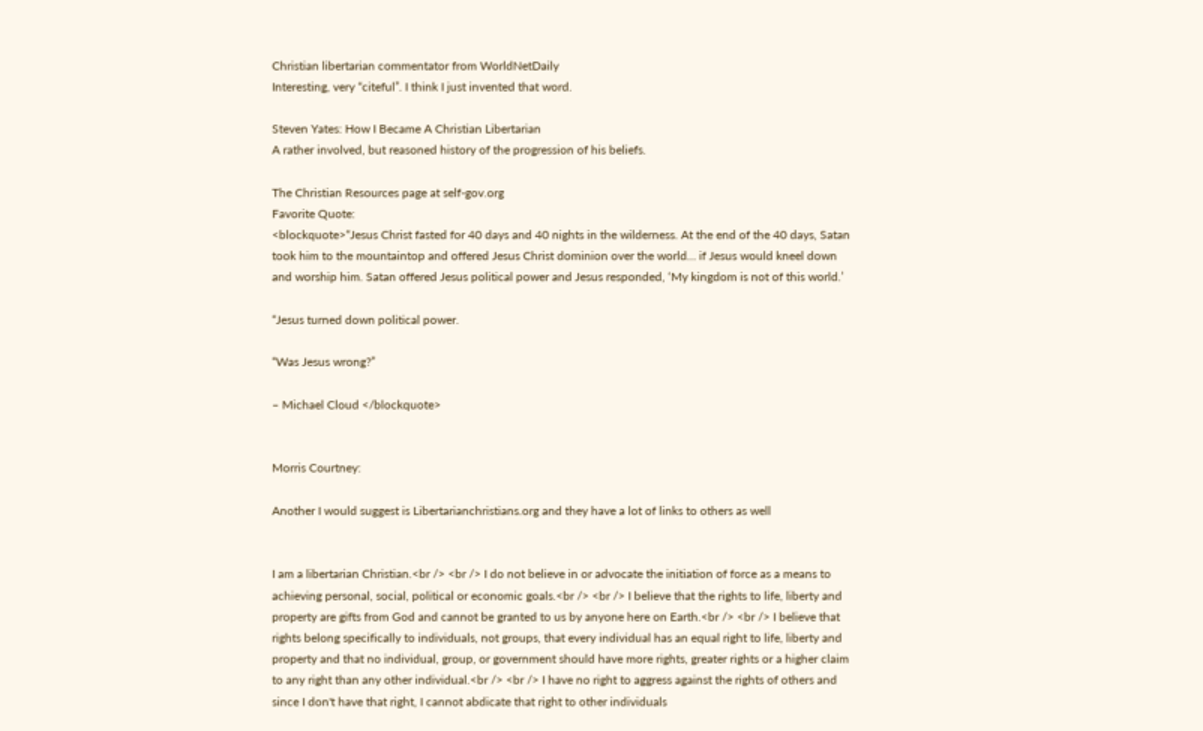Christian libertarian commentator from WorldNetDaily
Interesting, very “citeful”. I think I just invented that word.

Steven Yates: How I Became A Christian Libertarian
A rather involved, but reasoned history of the progression of his beliefs.

The Christian Resources page at self-gov.org
Favorite Quote:
<blockquote>“Jesus Christ fasted for 40 days and 40 nights in the wilderness. At the end of the 40 days, Satan took him to the mountaintop and offered Jesus Christ dominion over the world… if Jesus would kneel down and worship him. Satan offered Jesus political power and Jesus responded, ‘My kingdom is not of this world.’

“Jesus turned down political power.

“Was Jesus wrong?”

– Michael Cloud </blockquote>


Morris Courtney:

Another I would suggest is Libertarianchristians.org and they have a lot of links to others as well


I am a libertarian Christian.<br /> <br /> I do not believe in or advocate the initiation of force as a means to achieving personal, social, political or economic goals.<br /> <br /> I believe that the rights to life, liberty and property are gifts from God and cannot be granted to us by anyone here on Earth.<br /> <br /> I believe that rights belong specifically to individuals, not groups, that every individual has an equal right to life, liberty and property and that no individual, group, or government should have more rights, greater rights or a higher claim to any right than any other individual.<br /> <br /> I have no right to aggress against the rights of others and since I don't have that right, I cannot abdicate that right to other individuals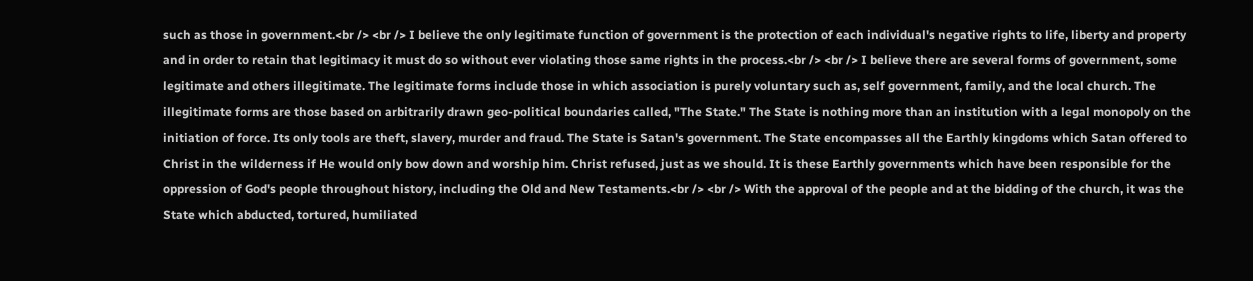such as those in government.<br /> <br /> I believe the only legitimate function of government is the protection of each individual's negative rights to life, liberty and property and in order to retain that legitimacy it must do so without ever violating those same rights in the process.<br /> <br /> I believe there are several forms of government, some legitimate and others illegitimate. The legitimate forms include those in which association is purely voluntary such as, self government, family, and the local church. The illegitimate forms are those based on arbitrarily drawn geo-political boundaries called, "The State." The State is nothing more than an institution with a legal monopoly on the initiation of force. Its only tools are theft, slavery, murder and fraud. The State is Satan's government. The State encompasses all the Earthly kingdoms which Satan offered to Christ in the wilderness if He would only bow down and worship him. Christ refused, just as we should. It is these Earthly governments which have been responsible for the oppression of God's people throughout history, including the Old and New Testaments.<br /> <br /> With the approval of the people and at the bidding of the church, it was the State which abducted, tortured, humiliated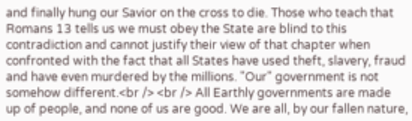and finally hung our Savior on the cross to die. Those who teach that Romans 13 tells us we must obey the State are blind to this contradiction and cannot justify their view of that chapter when confronted with the fact that all States have used theft, slavery, fraud and have even murdered by the millions. "Our" government is not somehow different.<br /> <br /> All Earthly governments are made up of people, and none of us are good. We are all, by our fallen nature,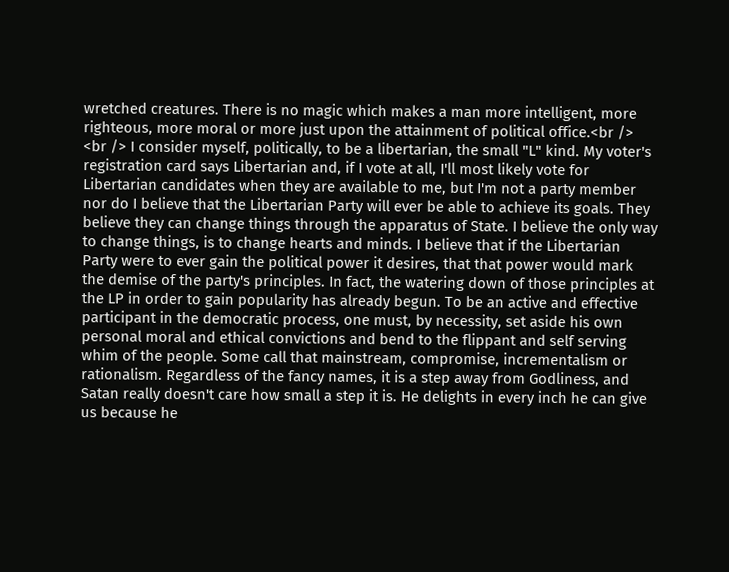wretched creatures. There is no magic which makes a man more intelligent, more righteous, more moral or more just upon the attainment of political office.<br /> <br /> I consider myself, politically, to be a libertarian, the small "L" kind. My voter's registration card says Libertarian and, if I vote at all, I'll most likely vote for Libertarian candidates when they are available to me, but I'm not a party member nor do I believe that the Libertarian Party will ever be able to achieve its goals. They believe they can change things through the apparatus of State. I believe the only way to change things, is to change hearts and minds. I believe that if the Libertarian Party were to ever gain the political power it desires, that that power would mark the demise of the party's principles. In fact, the watering down of those principles at the LP in order to gain popularity has already begun. To be an active and effective participant in the democratic process, one must, by necessity, set aside his own personal moral and ethical convictions and bend to the flippant and self serving whim of the people. Some call that mainstream, compromise, incrementalism or rationalism. Regardless of the fancy names, it is a step away from Godliness, and Satan really doesn't care how small a step it is. He delights in every inch he can give us because he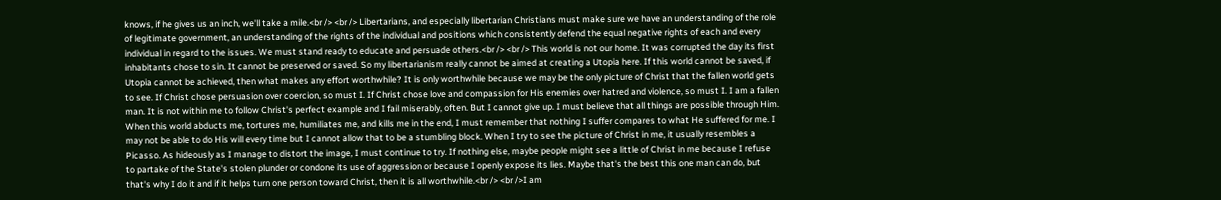knows, if he gives us an inch, we'll take a mile.<br /> <br /> Libertarians, and especially libertarian Christians must make sure we have an understanding of the role of legitimate government, an understanding of the rights of the individual and positions which consistently defend the equal negative rights of each and every individual in regard to the issues. We must stand ready to educate and persuade others.<br /> <br /> This world is not our home. It was corrupted the day its first inhabitants chose to sin. It cannot be preserved or saved. So my libertarianism really cannot be aimed at creating a Utopia here. If this world cannot be saved, if Utopia cannot be achieved, then what makes any effort worthwhile? It is only worthwhile because we may be the only picture of Christ that the fallen world gets to see. If Christ chose persuasion over coercion, so must I. If Christ chose love and compassion for His enemies over hatred and violence, so must I. I am a fallen man. It is not within me to follow Christ's perfect example and I fail miserably, often. But I cannot give up. I must believe that all things are possible through Him. When this world abducts me, tortures me, humiliates me, and kills me in the end, I must remember that nothing I suffer compares to what He suffered for me. I may not be able to do His will every time but I cannot allow that to be a stumbling block. When I try to see the picture of Christ in me, it usually resembles a Picasso. As hideously as I manage to distort the image, I must continue to try. If nothing else, maybe people might see a little of Christ in me because I refuse to partake of the State's stolen plunder or condone its use of aggression or because I openly expose its lies. Maybe that's the best this one man can do, but that's why I do it and if it helps turn one person toward Christ, then it is all worthwhile.<br /> <br />I am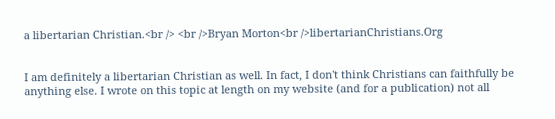a libertarian Christian.<br /> <br />Bryan Morton<br />libertarianChristians.Org


I am definitely a libertarian Christian as well. In fact, I don't think Christians can faithfully be anything else. I wrote on this topic at length on my website (and for a publication) not all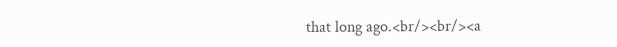that long ago.<br/><br/><a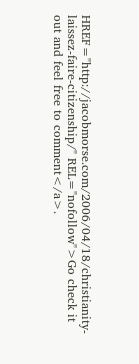HREF="http://jacobmorse.com/2006/04/18/christianity-laissez-faire-citizenship/" REL="nofollow">Go check it out and feel free to comment</a>.